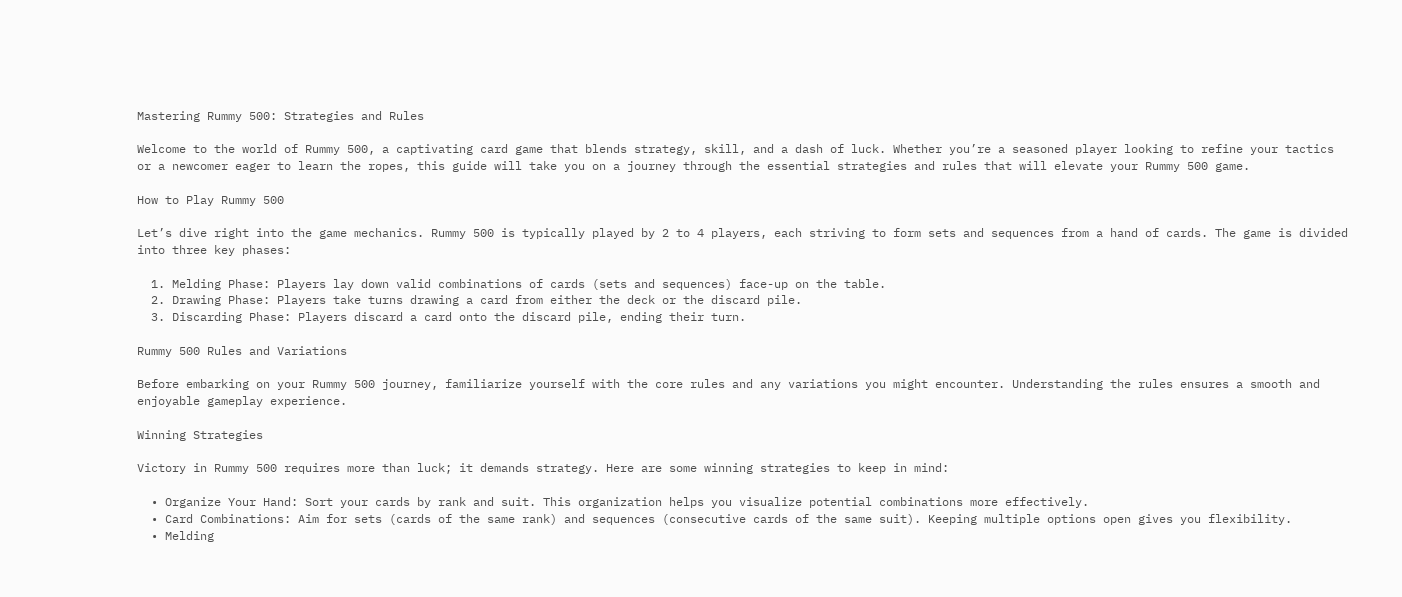Mastering Rummy 500: Strategies and Rules

Welcome to the world of Rummy 500, a captivating card game that blends strategy, skill, and a dash of luck. Whether you’re a seasoned player looking to refine your tactics or a newcomer eager to learn the ropes, this guide will take you on a journey through the essential strategies and rules that will elevate your Rummy 500 game.

How to Play Rummy 500

Let’s dive right into the game mechanics. Rummy 500 is typically played by 2 to 4 players, each striving to form sets and sequences from a hand of cards. The game is divided into three key phases:

  1. Melding Phase: Players lay down valid combinations of cards (sets and sequences) face-up on the table.
  2. Drawing Phase: Players take turns drawing a card from either the deck or the discard pile.
  3. Discarding Phase: Players discard a card onto the discard pile, ending their turn.

Rummy 500 Rules and Variations

Before embarking on your Rummy 500 journey, familiarize yourself with the core rules and any variations you might encounter. Understanding the rules ensures a smooth and enjoyable gameplay experience.

Winning Strategies

Victory in Rummy 500 requires more than luck; it demands strategy. Here are some winning strategies to keep in mind:

  • Organize Your Hand: Sort your cards by rank and suit. This organization helps you visualize potential combinations more effectively.
  • Card Combinations: Aim for sets (cards of the same rank) and sequences (consecutive cards of the same suit). Keeping multiple options open gives you flexibility.
  • Melding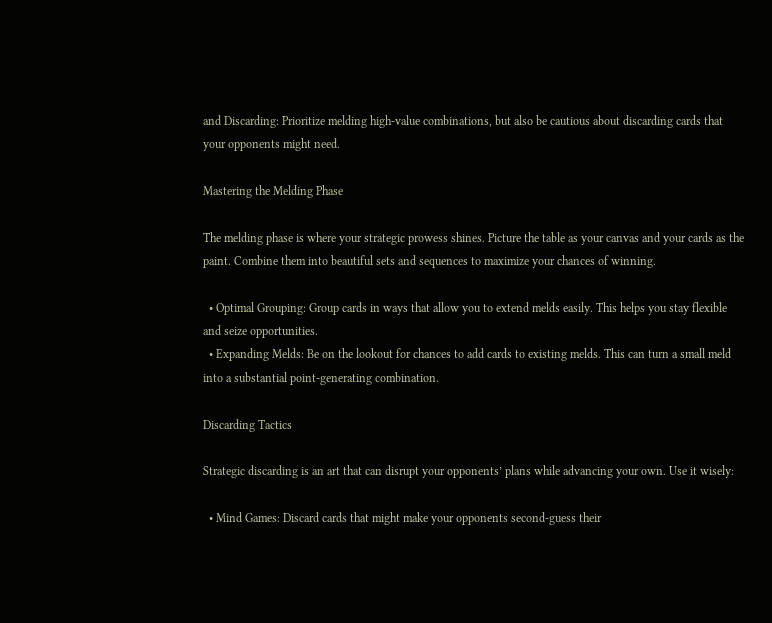and Discarding: Prioritize melding high-value combinations, but also be cautious about discarding cards that your opponents might need.

Mastering the Melding Phase

The melding phase is where your strategic prowess shines. Picture the table as your canvas and your cards as the paint. Combine them into beautiful sets and sequences to maximize your chances of winning.

  • Optimal Grouping: Group cards in ways that allow you to extend melds easily. This helps you stay flexible and seize opportunities.
  • Expanding Melds: Be on the lookout for chances to add cards to existing melds. This can turn a small meld into a substantial point-generating combination.

Discarding Tactics

Strategic discarding is an art that can disrupt your opponents’ plans while advancing your own. Use it wisely:

  • Mind Games: Discard cards that might make your opponents second-guess their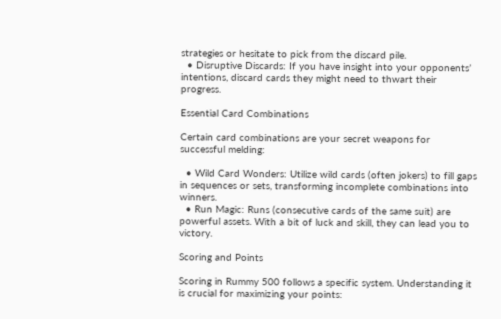strategies or hesitate to pick from the discard pile.
  • Disruptive Discards: If you have insight into your opponents’ intentions, discard cards they might need to thwart their progress.

Essential Card Combinations

Certain card combinations are your secret weapons for successful melding:

  • Wild Card Wonders: Utilize wild cards (often jokers) to fill gaps in sequences or sets, transforming incomplete combinations into winners.
  • Run Magic: Runs (consecutive cards of the same suit) are powerful assets. With a bit of luck and skill, they can lead you to victory.

Scoring and Points

Scoring in Rummy 500 follows a specific system. Understanding it is crucial for maximizing your points: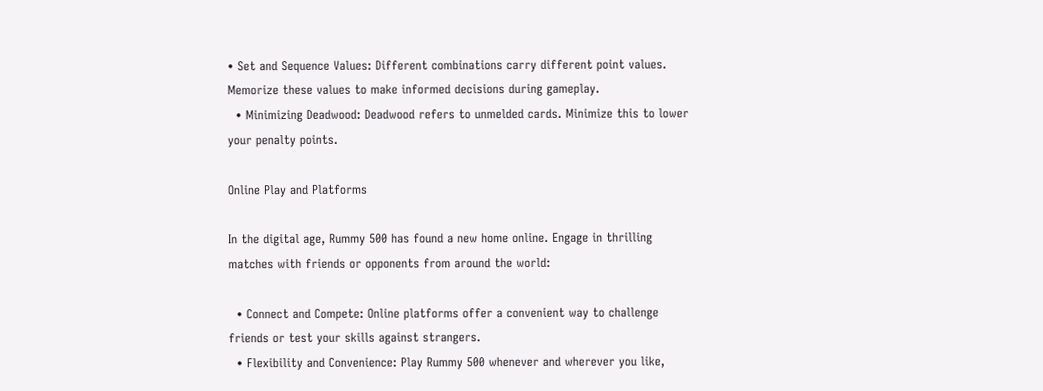• Set and Sequence Values: Different combinations carry different point values. Memorize these values to make informed decisions during gameplay.
  • Minimizing Deadwood: Deadwood refers to unmelded cards. Minimize this to lower your penalty points.

Online Play and Platforms

In the digital age, Rummy 500 has found a new home online. Engage in thrilling matches with friends or opponents from around the world:

  • Connect and Compete: Online platforms offer a convenient way to challenge friends or test your skills against strangers.
  • Flexibility and Convenience: Play Rummy 500 whenever and wherever you like,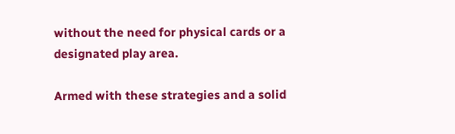without the need for physical cards or a designated play area.

Armed with these strategies and a solid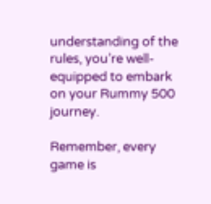understanding of the rules, you’re well-equipped to embark on your Rummy 500 journey.

Remember, every game is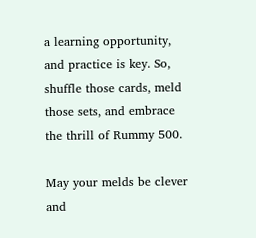a learning opportunity, and practice is key. So, shuffle those cards, meld those sets, and embrace the thrill of Rummy 500.

May your melds be clever and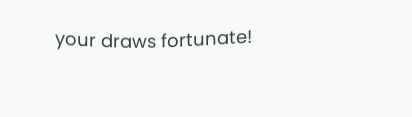your draws fortunate!